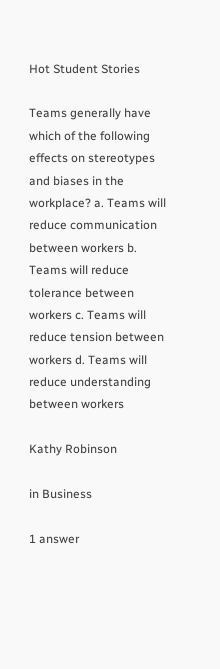Hot Student Stories

Teams generally have which of the following effects on stereotypes and biases in the workplace? a. Teams will reduce communication between workers b. Teams will reduce tolerance between workers c. Teams will reduce tension between workers d. Teams will reduce understanding between workers

Kathy Robinson

in Business

1 answer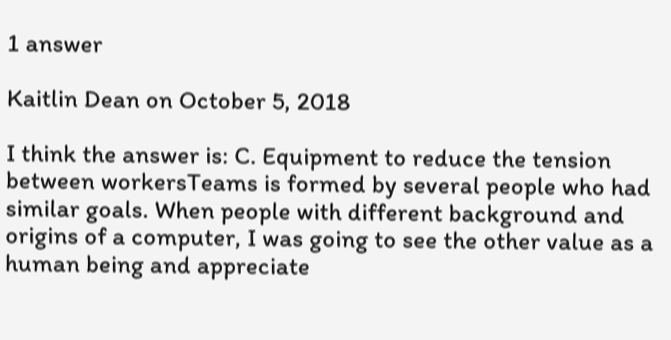1 answer

Kaitlin Dean on October 5, 2018

I think the answer is: C. Equipment to reduce the tension between workersTeams is formed by several people who had similar goals. When people with different background and origins of a computer, I was going to see the other value as a human being and appreciate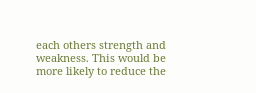each others strength and weakness. This would be more likely to reduce the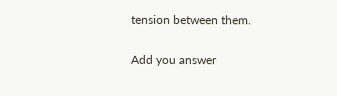tension between them.

Add you answer